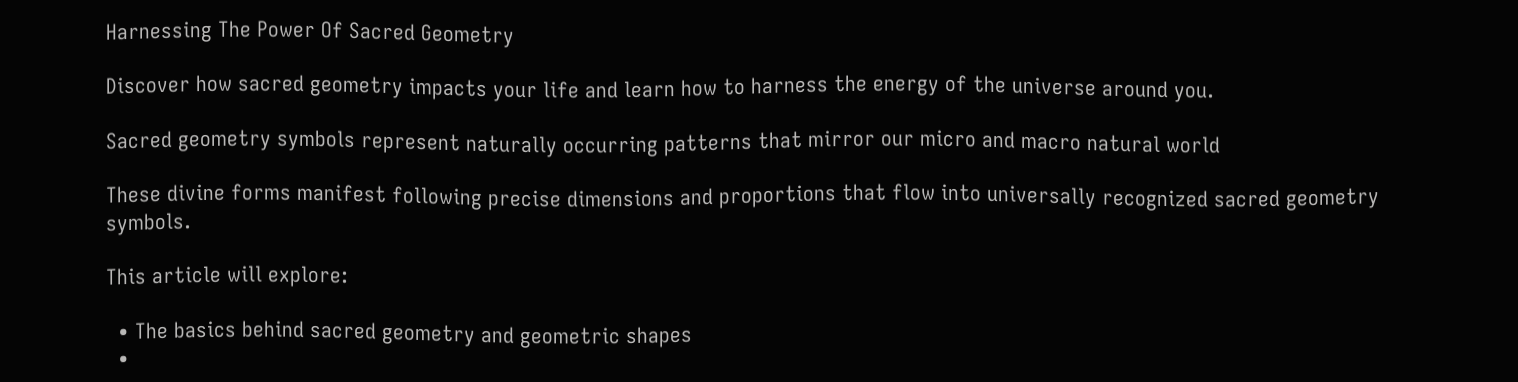Harnessing The Power Of Sacred Geometry

Discover how sacred geometry impacts your life and learn how to harness the energy of the universe around you.

Sacred geometry symbols represent naturally occurring patterns that mirror our micro and macro natural world

These divine forms manifest following precise dimensions and proportions that flow into universally recognized sacred geometry symbols.

This article will explore:

  • The basics behind sacred geometry and geometric shapes
  •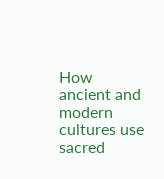How ancient and modern cultures use sacred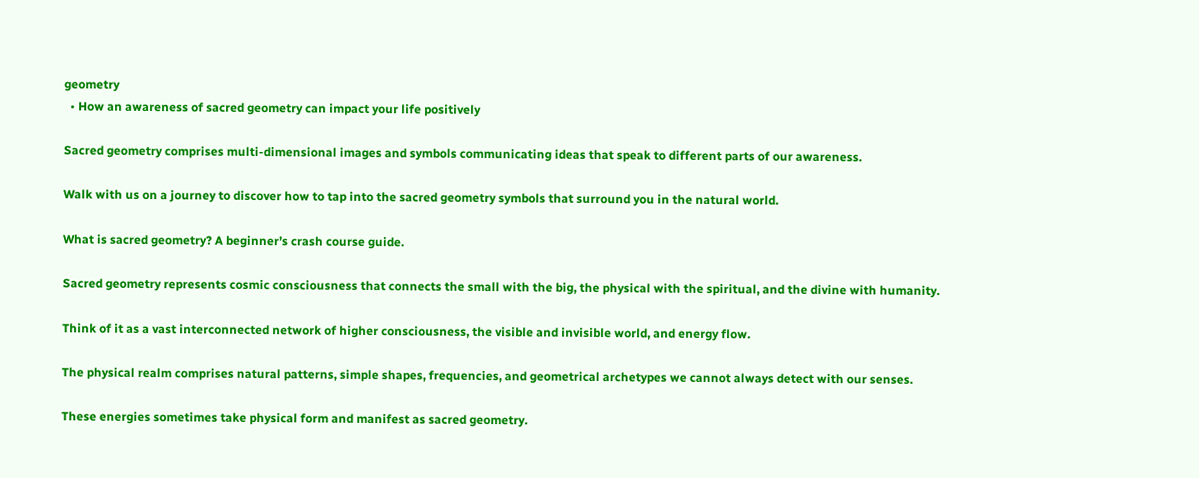geometry
  • How an awareness of sacred geometry can impact your life positively

Sacred geometry comprises multi-dimensional images and symbols communicating ideas that speak to different parts of our awareness.

Walk with us on a journey to discover how to tap into the sacred geometry symbols that surround you in the natural world.

What is sacred geometry? A beginner’s crash course guide.

Sacred geometry represents cosmic consciousness that connects the small with the big, the physical with the spiritual, and the divine with humanity.

Think of it as a vast interconnected network of higher consciousness, the visible and invisible world, and energy flow.

The physical realm comprises natural patterns, simple shapes, frequencies, and geometrical archetypes we cannot always detect with our senses.

These energies sometimes take physical form and manifest as sacred geometry.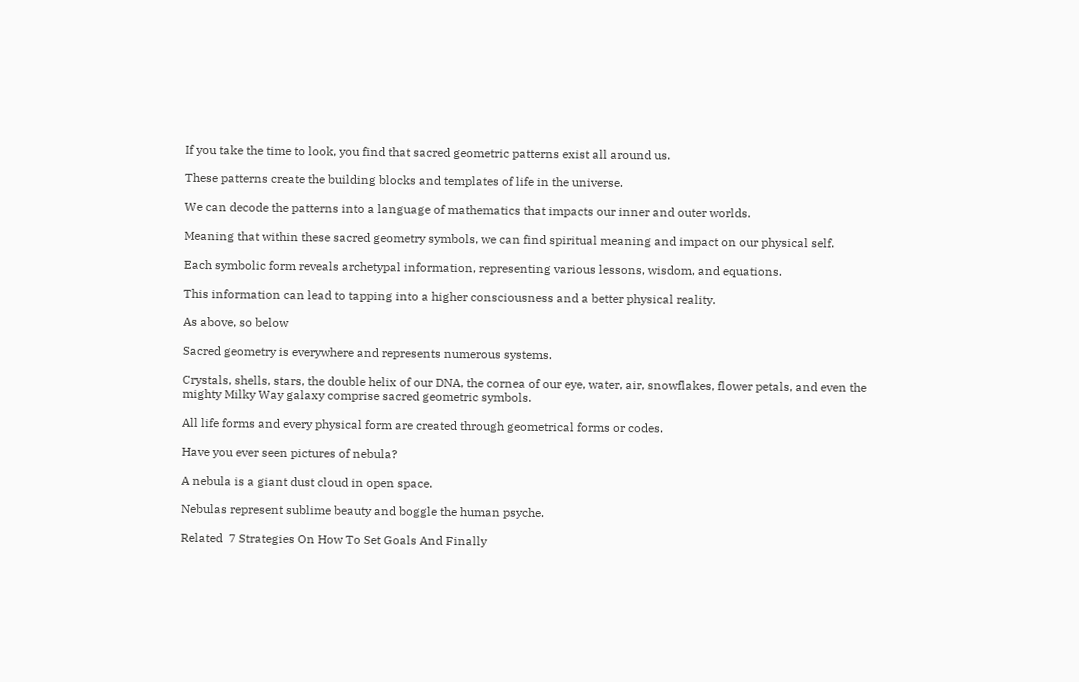If you take the time to look, you find that sacred geometric patterns exist all around us.

These patterns create the building blocks and templates of life in the universe.

We can decode the patterns into a language of mathematics that impacts our inner and outer worlds.

Meaning that within these sacred geometry symbols, we can find spiritual meaning and impact on our physical self.

Each symbolic form reveals archetypal information, representing various lessons, wisdom, and equations.

This information can lead to tapping into a higher consciousness and a better physical reality.

As above, so below

Sacred geometry is everywhere and represents numerous systems.

Crystals, shells, stars, the double helix of our DNA, the cornea of our eye, water, air, snowflakes, flower petals, and even the mighty Milky Way galaxy comprise sacred geometric symbols.

All life forms and every physical form are created through geometrical forms or codes.

Have you ever seen pictures of nebula?

A nebula is a giant dust cloud in open space.

Nebulas represent sublime beauty and boggle the human psyche.

Related  7 Strategies On How To Set Goals And Finally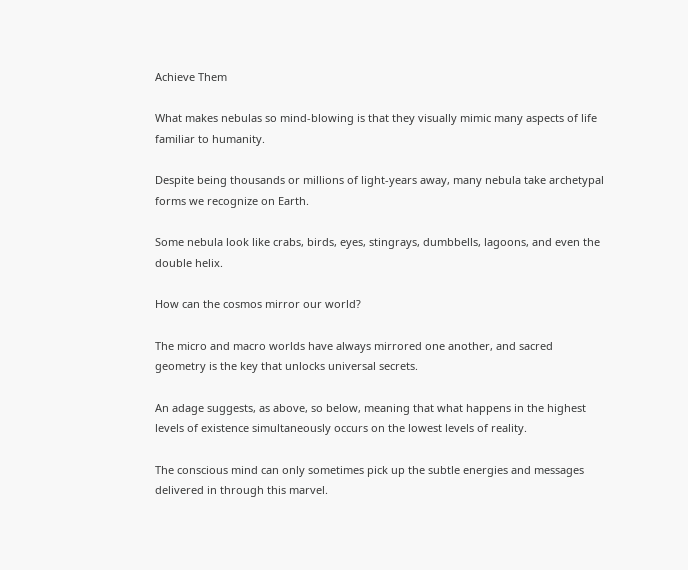Achieve Them

What makes nebulas so mind-blowing is that they visually mimic many aspects of life familiar to humanity.

Despite being thousands or millions of light-years away, many nebula take archetypal forms we recognize on Earth.

Some nebula look like crabs, birds, eyes, stingrays, dumbbells, lagoons, and even the double helix.

How can the cosmos mirror our world?

The micro and macro worlds have always mirrored one another, and sacred geometry is the key that unlocks universal secrets.

An adage suggests, as above, so below, meaning that what happens in the highest levels of existence simultaneously occurs on the lowest levels of reality.

The conscious mind can only sometimes pick up the subtle energies and messages delivered in through this marvel.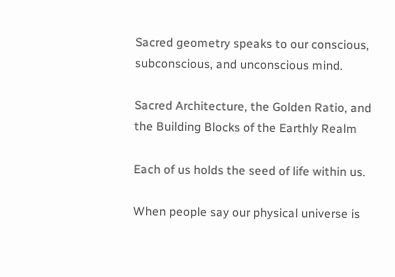Sacred geometry speaks to our conscious, subconscious, and unconscious mind.

Sacred Architecture, the Golden Ratio, and the Building Blocks of the Earthly Realm

Each of us holds the seed of life within us.

When people say our physical universe is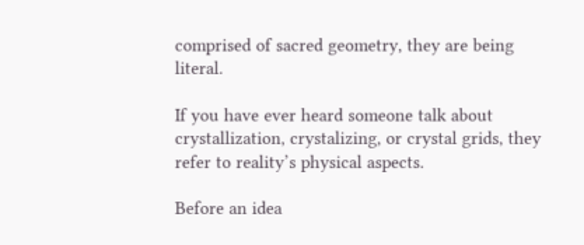comprised of sacred geometry, they are being literal.

If you have ever heard someone talk about crystallization, crystalizing, or crystal grids, they refer to reality’s physical aspects.

Before an idea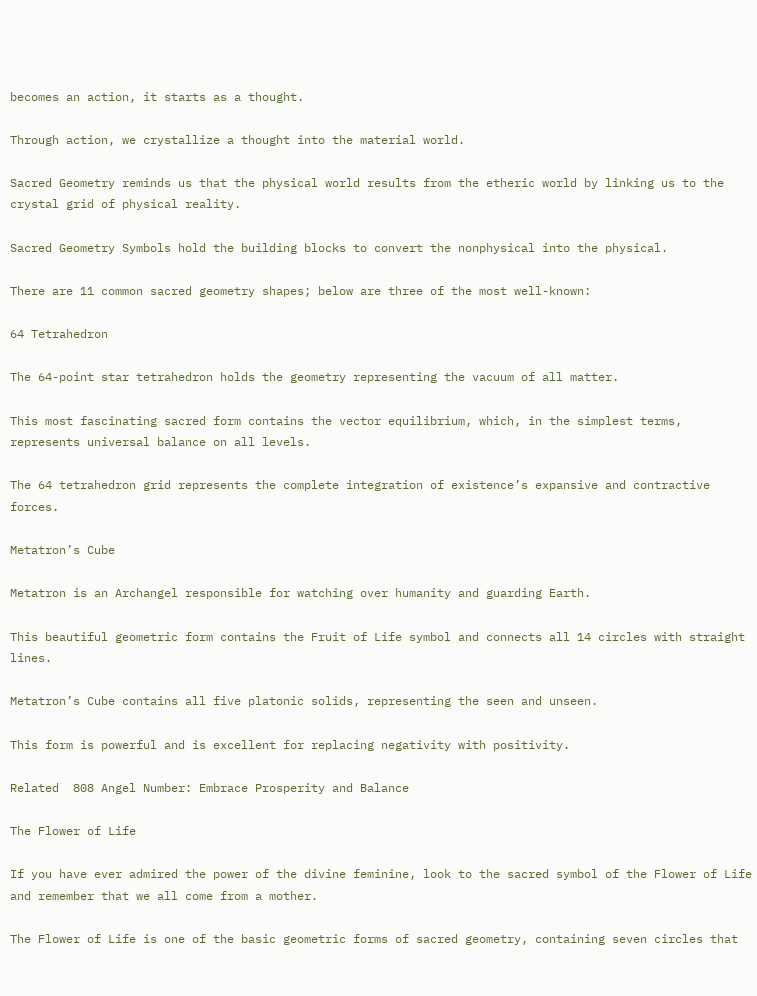becomes an action, it starts as a thought.

Through action, we crystallize a thought into the material world.

Sacred Geometry reminds us that the physical world results from the etheric world by linking us to the crystal grid of physical reality.

Sacred Geometry Symbols hold the building blocks to convert the nonphysical into the physical.

There are 11 common sacred geometry shapes; below are three of the most well-known:

64 Tetrahedron

The 64-point star tetrahedron holds the geometry representing the vacuum of all matter.

This most fascinating sacred form contains the vector equilibrium, which, in the simplest terms, represents universal balance on all levels.

The 64 tetrahedron grid represents the complete integration of existence’s expansive and contractive forces.

Metatron’s Cube

Metatron is an Archangel responsible for watching over humanity and guarding Earth.

This beautiful geometric form contains the Fruit of Life symbol and connects all 14 circles with straight lines.

Metatron’s Cube contains all five platonic solids, representing the seen and unseen.

This form is powerful and is excellent for replacing negativity with positivity.

Related  808 Angel Number: Embrace Prosperity and Balance

The Flower of Life

If you have ever admired the power of the divine feminine, look to the sacred symbol of the Flower of Life and remember that we all come from a mother.

The Flower of Life is one of the basic geometric forms of sacred geometry, containing seven circles that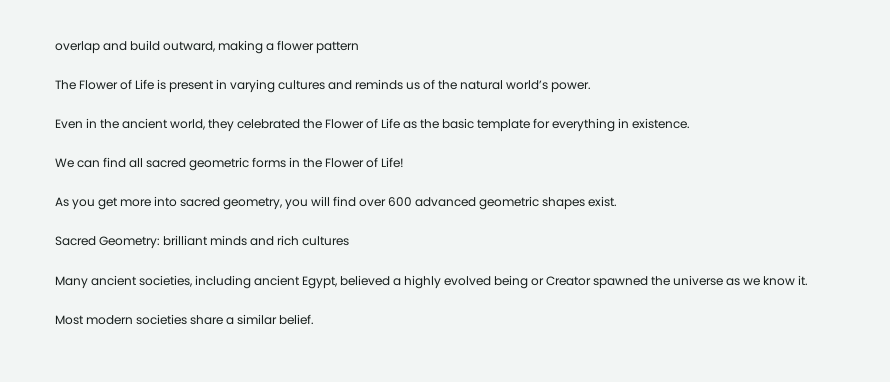overlap and build outward, making a flower pattern

The Flower of Life is present in varying cultures and reminds us of the natural world’s power.

Even in the ancient world, they celebrated the Flower of Life as the basic template for everything in existence.

We can find all sacred geometric forms in the Flower of Life!

As you get more into sacred geometry, you will find over 600 advanced geometric shapes exist.

Sacred Geometry: brilliant minds and rich cultures

Many ancient societies, including ancient Egypt, believed a highly evolved being or Creator spawned the universe as we know it.

Most modern societies share a similar belief.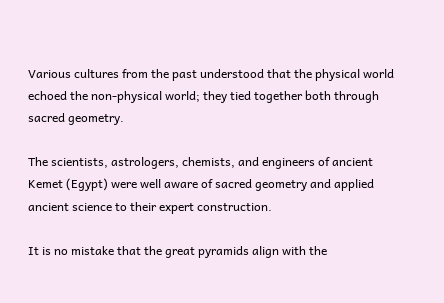Various cultures from the past understood that the physical world echoed the non-physical world; they tied together both through sacred geometry.

The scientists, astrologers, chemists, and engineers of ancient Kemet (Egypt) were well aware of sacred geometry and applied ancient science to their expert construction.

It is no mistake that the great pyramids align with the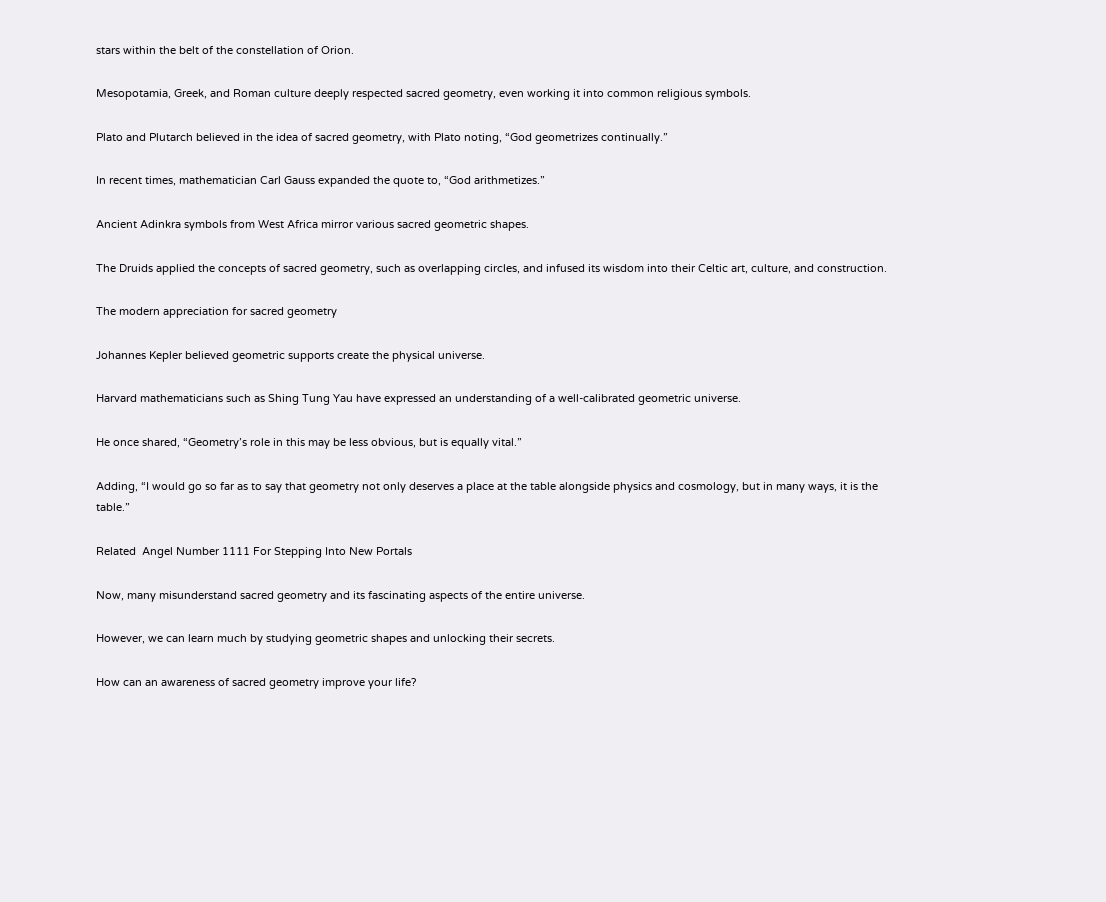stars within the belt of the constellation of Orion.

Mesopotamia, Greek, and Roman culture deeply respected sacred geometry, even working it into common religious symbols.

Plato and Plutarch believed in the idea of sacred geometry, with Plato noting, “God geometrizes continually.”

In recent times, mathematician Carl Gauss expanded the quote to, “God arithmetizes.”

Ancient Adinkra symbols from West Africa mirror various sacred geometric shapes.

The Druids applied the concepts of sacred geometry, such as overlapping circles, and infused its wisdom into their Celtic art, culture, and construction.

The modern appreciation for sacred geometry

Johannes Kepler believed geometric supports create the physical universe.

Harvard mathematicians such as Shing Tung Yau have expressed an understanding of a well-calibrated geometric universe.

He once shared, “Geometry’s role in this may be less obvious, but is equally vital.”

Adding, “I would go so far as to say that geometry not only deserves a place at the table alongside physics and cosmology, but in many ways, it is the table.”

Related  Angel Number 1111 For Stepping Into New Portals

Now, many misunderstand sacred geometry and its fascinating aspects of the entire universe.

However, we can learn much by studying geometric shapes and unlocking their secrets.

How can an awareness of sacred geometry improve your life?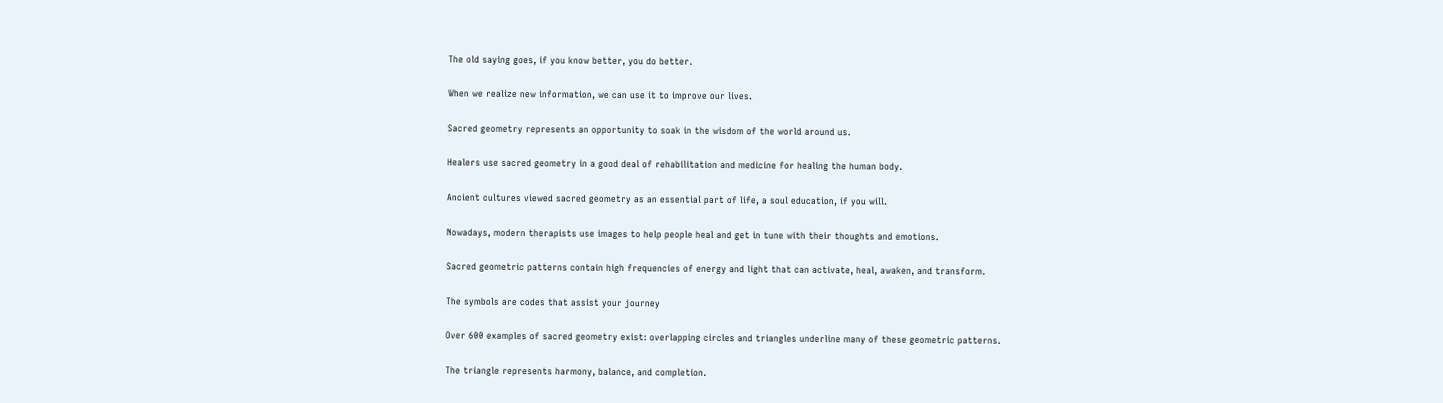The old saying goes, if you know better, you do better.

When we realize new information, we can use it to improve our lives.

Sacred geometry represents an opportunity to soak in the wisdom of the world around us.

Healers use sacred geometry in a good deal of rehabilitation and medicine for healing the human body.

Ancient cultures viewed sacred geometry as an essential part of life, a soul education, if you will.

Nowadays, modern therapists use images to help people heal and get in tune with their thoughts and emotions.

Sacred geometric patterns contain high frequencies of energy and light that can activate, heal, awaken, and transform.

The symbols are codes that assist your journey

Over 600 examples of sacred geometry exist: overlapping circles and triangles underline many of these geometric patterns.

The triangle represents harmony, balance, and completion.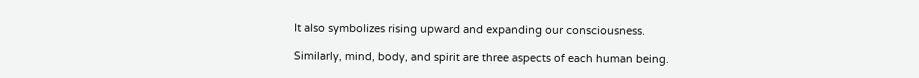It also symbolizes rising upward and expanding our consciousness.

Similarly, mind, body, and spirit are three aspects of each human being.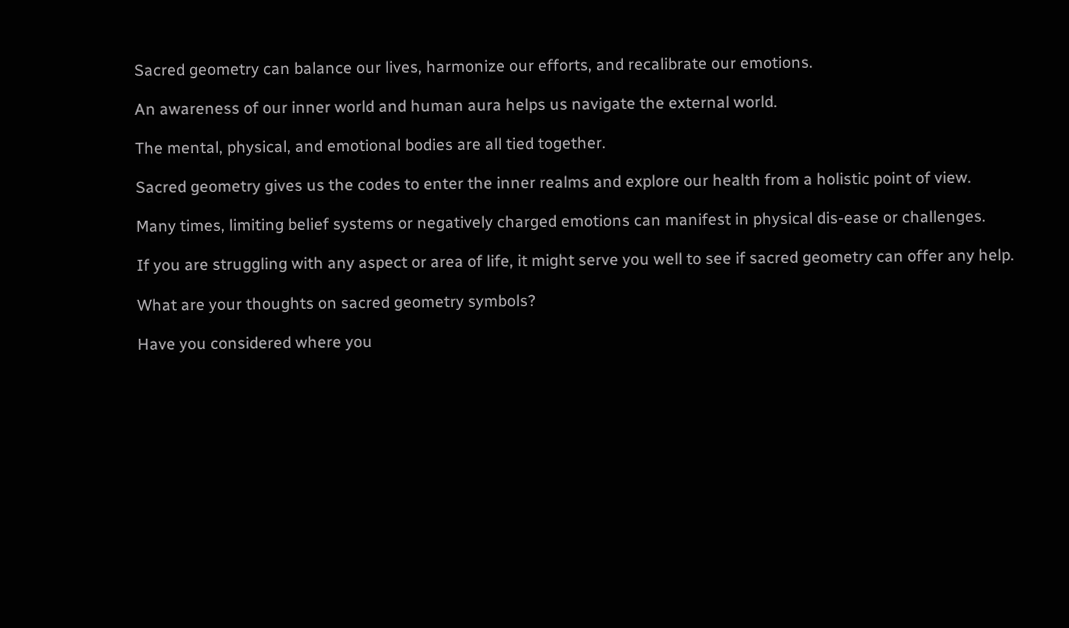Sacred geometry can balance our lives, harmonize our efforts, and recalibrate our emotions.

An awareness of our inner world and human aura helps us navigate the external world.

The mental, physical, and emotional bodies are all tied together.

Sacred geometry gives us the codes to enter the inner realms and explore our health from a holistic point of view.

Many times, limiting belief systems or negatively charged emotions can manifest in physical dis-ease or challenges.

If you are struggling with any aspect or area of life, it might serve you well to see if sacred geometry can offer any help.

What are your thoughts on sacred geometry symbols?

Have you considered where you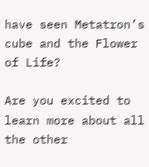have seen Metatron’s cube and the Flower of Life?

Are you excited to learn more about all the other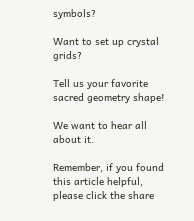symbols?

Want to set up crystal grids?

Tell us your favorite sacred geometry shape!

We want to hear all about it.

Remember, if you found this article helpful, please click the share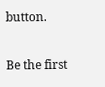button.

Be the first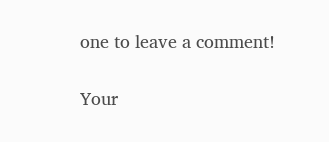one to leave a comment!

Your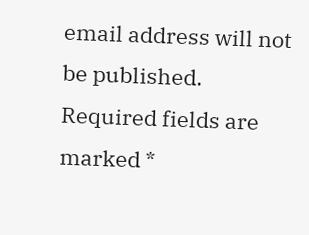email address will not be published. Required fields are marked *